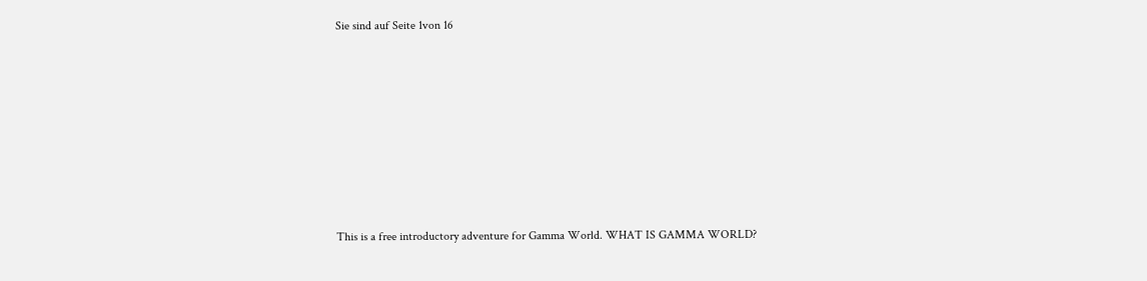Sie sind auf Seite 1von 16









This is a free introductory adventure for Gamma World. WHAT IS GAMMA WORLD?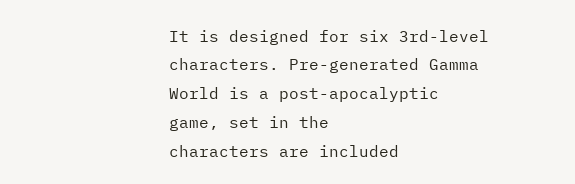It is designed for six 3rd-level characters. Pre-generated Gamma World is a post-apocalyptic game, set in the
characters are included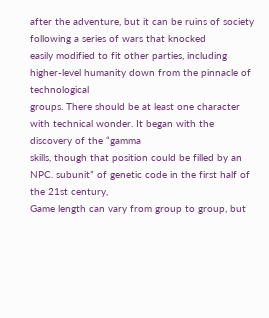after the adventure, but it can be ruins of society following a series of wars that knocked
easily modified to fit other parties, including higher-level humanity down from the pinnacle of technological
groups. There should be at least one character with technical wonder. It began with the discovery of the “gamma
skills, though that position could be filled by an NPC. subunit” of genetic code in the first half of the 21st century,
Game length can vary from group to group, but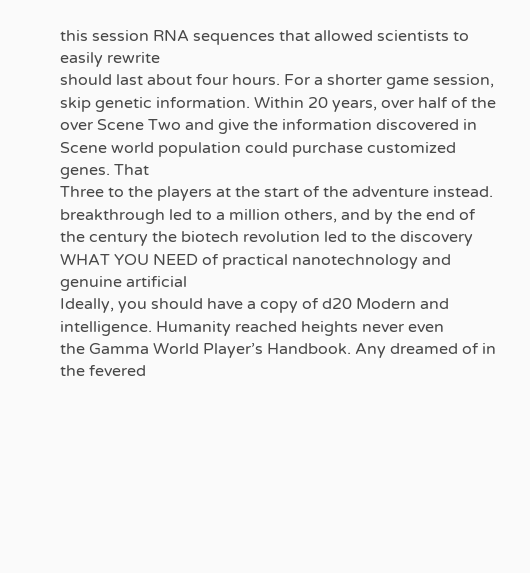this session RNA sequences that allowed scientists to easily rewrite
should last about four hours. For a shorter game session, skip genetic information. Within 20 years, over half of the
over Scene Two and give the information discovered in Scene world population could purchase customized genes. That
Three to the players at the start of the adventure instead. breakthrough led to a million others, and by the end of
the century the biotech revolution led to the discovery
WHAT YOU NEED of practical nanotechnology and genuine artificial
Ideally, you should have a copy of d20 Modern and intelligence. Humanity reached heights never even
the Gamma World Player’s Handbook. Any dreamed of in the fevered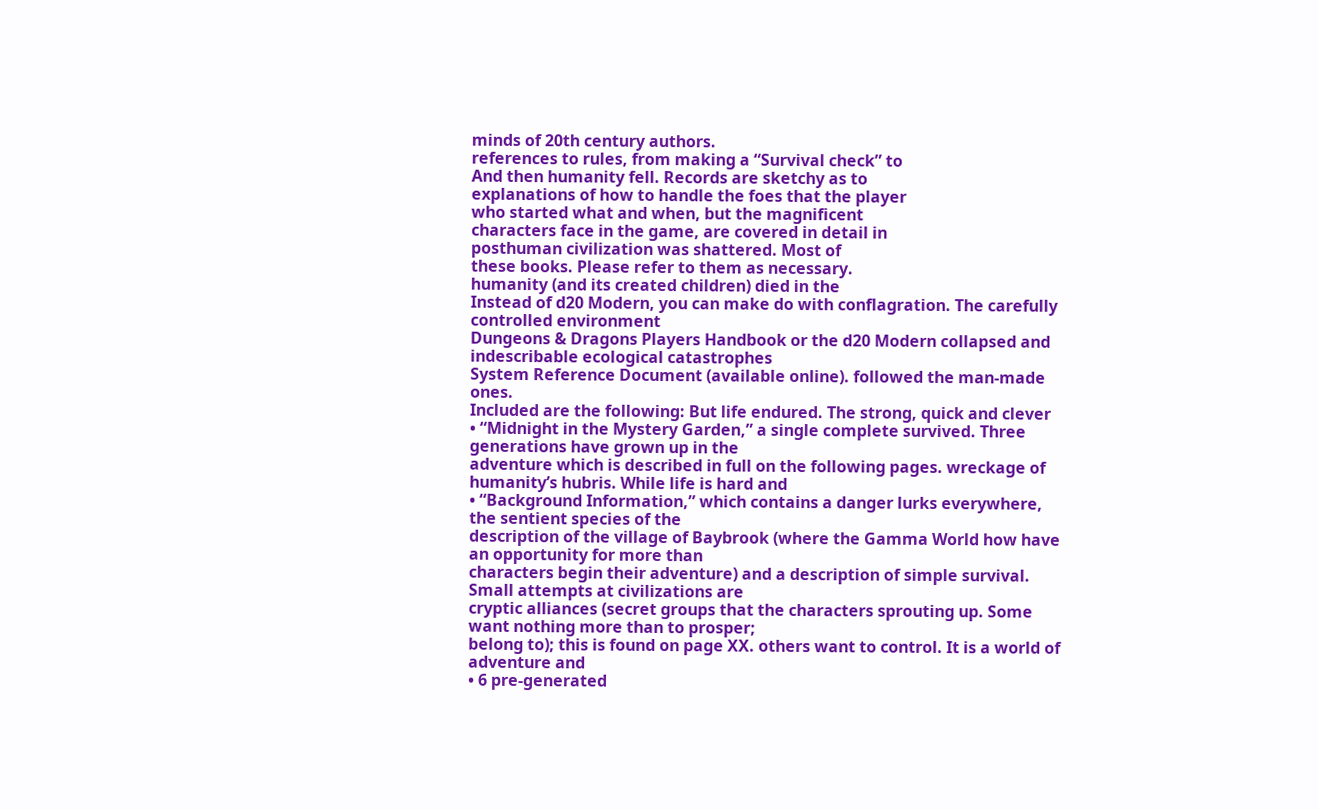minds of 20th century authors.
references to rules, from making a “Survival check” to
And then humanity fell. Records are sketchy as to
explanations of how to handle the foes that the player
who started what and when, but the magnificent
characters face in the game, are covered in detail in
posthuman civilization was shattered. Most of
these books. Please refer to them as necessary.
humanity (and its created children) died in the
Instead of d20 Modern, you can make do with conflagration. The carefully controlled environment
Dungeons & Dragons Players Handbook or the d20 Modern collapsed and indescribable ecological catastrophes
System Reference Document (available online). followed the man-made ones.
Included are the following: But life endured. The strong, quick and clever
• “Midnight in the Mystery Garden,” a single complete survived. Three generations have grown up in the
adventure which is described in full on the following pages. wreckage of humanity’s hubris. While life is hard and
• “Background Information,” which contains a danger lurks everywhere, the sentient species of the
description of the village of Baybrook (where the Gamma World how have an opportunity for more than
characters begin their adventure) and a description of simple survival. Small attempts at civilizations are
cryptic alliances (secret groups that the characters sprouting up. Some want nothing more than to prosper;
belong to); this is found on page XX. others want to control. It is a world of adventure and
• 6 pre-generated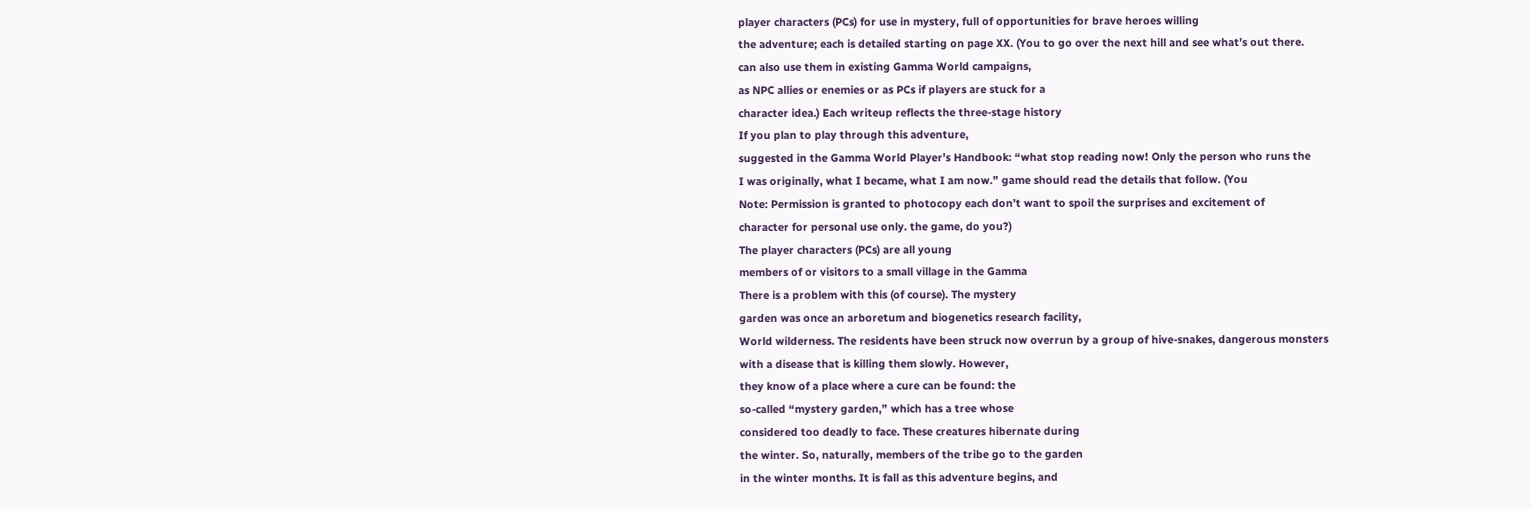player characters (PCs) for use in mystery, full of opportunities for brave heroes willing
the adventure; each is detailed starting on page XX. (You to go over the next hill and see what’s out there.
can also use them in existing Gamma World campaigns,
as NPC allies or enemies or as PCs if players are stuck for a
character idea.) Each writeup reflects the three-stage history
If you plan to play through this adventure,
suggested in the Gamma World Player’s Handbook: “what stop reading now! Only the person who runs the
I was originally, what I became, what I am now.” game should read the details that follow. (You
Note: Permission is granted to photocopy each don’t want to spoil the surprises and excitement of
character for personal use only. the game, do you?)
The player characters (PCs) are all young
members of or visitors to a small village in the Gamma
There is a problem with this (of course). The mystery
garden was once an arboretum and biogenetics research facility,
World wilderness. The residents have been struck now overrun by a group of hive-snakes, dangerous monsters
with a disease that is killing them slowly. However,
they know of a place where a cure can be found: the
so-called “mystery garden,” which has a tree whose
considered too deadly to face. These creatures hibernate during
the winter. So, naturally, members of the tribe go to the garden
in the winter months. It is fall as this adventure begins, and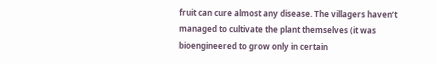fruit can cure almost any disease. The villagers haven’t
managed to cultivate the plant themselves (it was
bioengineered to grow only in certain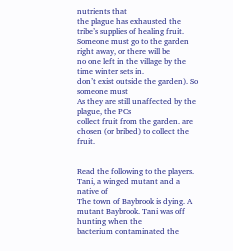nutrients that
the plague has exhausted the tribe’s supplies of healing fruit.
Someone must go to the garden right away, or there will be
no one left in the village by the time winter sets in.
don’t exist outside the garden). So someone must
As they are still unaffected by the plague, the PCs
collect fruit from the garden. are chosen (or bribed) to collect the fruit.


Read the following to the players.
Tani, a winged mutant and a native of
The town of Baybrook is dying. A mutant Baybrook. Tani was off hunting when the
bacterium contaminated the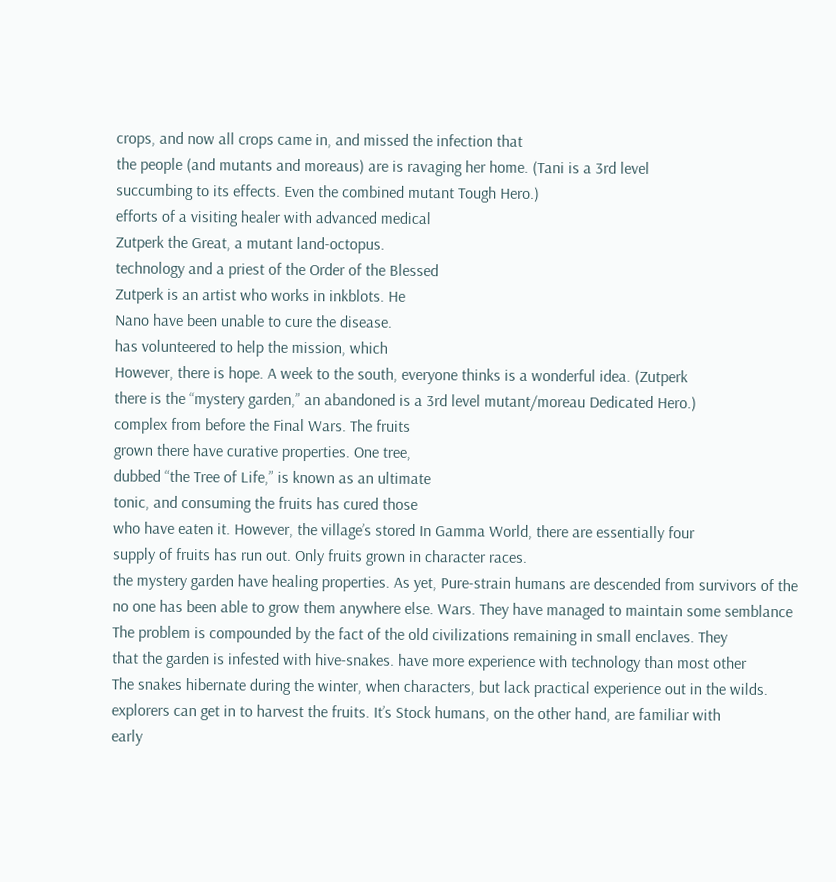crops, and now all crops came in, and missed the infection that
the people (and mutants and moreaus) are is ravaging her home. (Tani is a 3rd level
succumbing to its effects. Even the combined mutant Tough Hero.)
efforts of a visiting healer with advanced medical
Zutperk the Great, a mutant land-octopus.
technology and a priest of the Order of the Blessed
Zutperk is an artist who works in inkblots. He
Nano have been unable to cure the disease.
has volunteered to help the mission, which
However, there is hope. A week to the south, everyone thinks is a wonderful idea. (Zutperk
there is the “mystery garden,” an abandoned is a 3rd level mutant/moreau Dedicated Hero.)
complex from before the Final Wars. The fruits
grown there have curative properties. One tree,
dubbed “the Tree of Life,” is known as an ultimate
tonic, and consuming the fruits has cured those
who have eaten it. However, the village’s stored In Gamma World, there are essentially four
supply of fruits has run out. Only fruits grown in character races.
the mystery garden have healing properties. As yet, Pure-strain humans are descended from survivors of the
no one has been able to grow them anywhere else. Wars. They have managed to maintain some semblance
The problem is compounded by the fact of the old civilizations remaining in small enclaves. They
that the garden is infested with hive-snakes. have more experience with technology than most other
The snakes hibernate during the winter, when characters, but lack practical experience out in the wilds.
explorers can get in to harvest the fruits. It’s Stock humans, on the other hand, are familiar with
early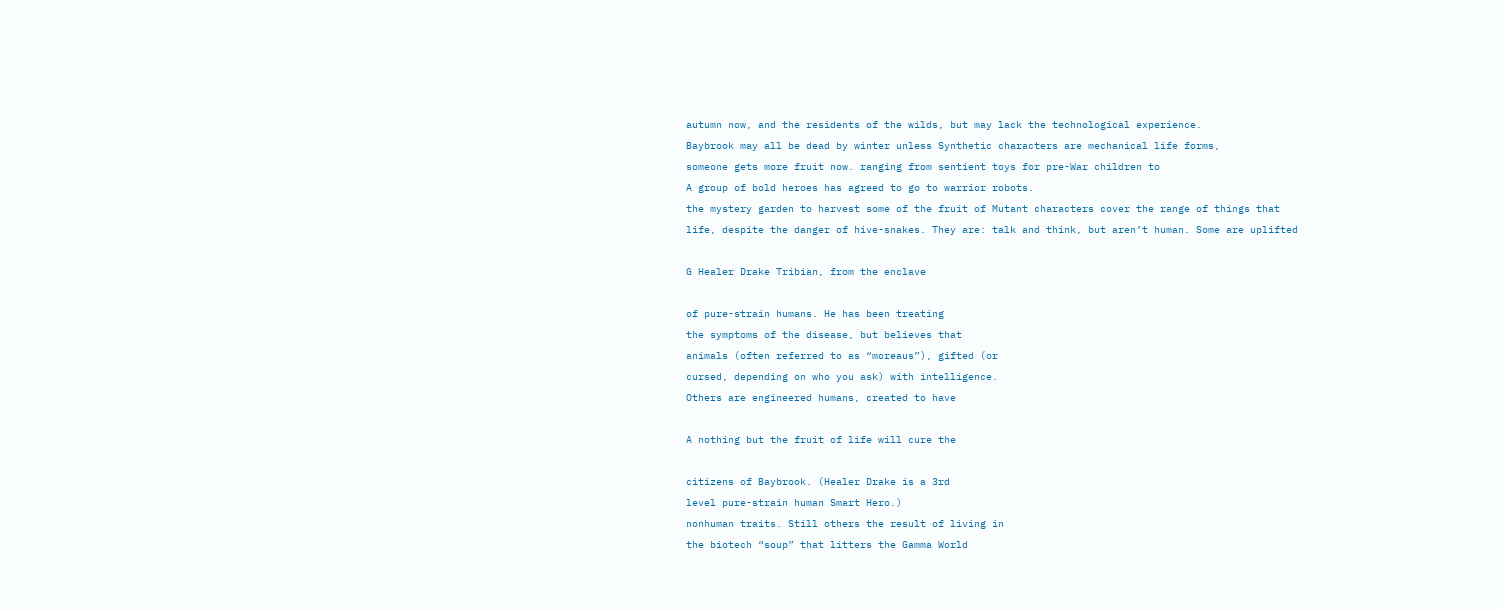autumn now, and the residents of the wilds, but may lack the technological experience.
Baybrook may all be dead by winter unless Synthetic characters are mechanical life forms,
someone gets more fruit now. ranging from sentient toys for pre-War children to
A group of bold heroes has agreed to go to warrior robots.
the mystery garden to harvest some of the fruit of Mutant characters cover the range of things that
life, despite the danger of hive-snakes. They are: talk and think, but aren’t human. Some are uplifted

G Healer Drake Tribian, from the enclave

of pure-strain humans. He has been treating
the symptoms of the disease, but believes that
animals (often referred to as “moreaus”), gifted (or
cursed, depending on who you ask) with intelligence.
Others are engineered humans, created to have

A nothing but the fruit of life will cure the

citizens of Baybrook. (Healer Drake is a 3rd
level pure-strain human Smart Hero.)
nonhuman traits. Still others the result of living in
the biotech “soup” that litters the Gamma World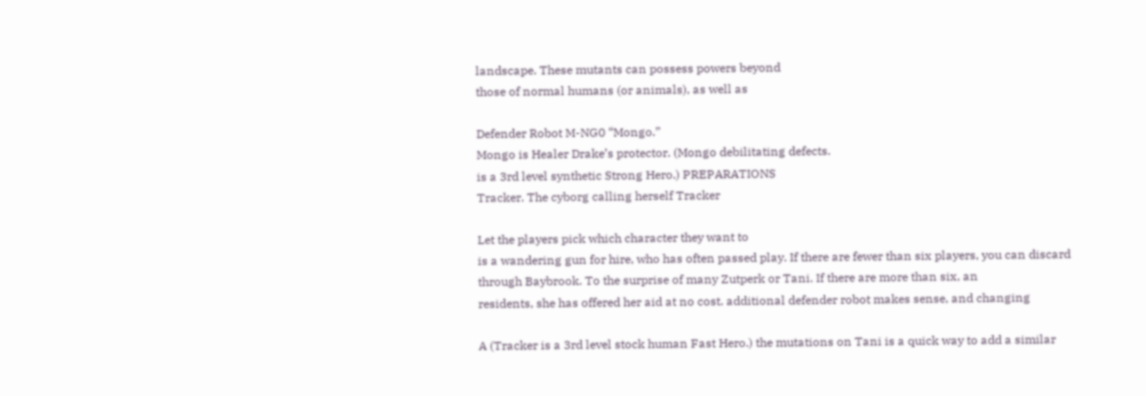landscape. These mutants can possess powers beyond
those of normal humans (or animals), as well as

Defender Robot M-NG0 “Mongo.”
Mongo is Healer Drake’s protector. (Mongo debilitating defects.
is a 3rd level synthetic Strong Hero.) PREPARATIONS
Tracker. The cyborg calling herself Tracker

Let the players pick which character they want to
is a wandering gun for hire, who has often passed play. If there are fewer than six players, you can discard
through Baybrook. To the surprise of many Zutperk or Tani. If there are more than six, an
residents, she has offered her aid at no cost. additional defender robot makes sense, and changing

A (Tracker is a 3rd level stock human Fast Hero.) the mutations on Tani is a quick way to add a similar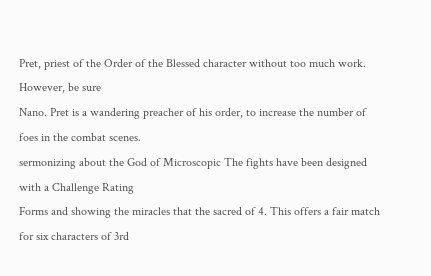Pret, priest of the Order of the Blessed character without too much work. However, be sure
Nano. Pret is a wandering preacher of his order, to increase the number of foes in the combat scenes.
sermonizing about the God of Microscopic The fights have been designed with a Challenge Rating
Forms and showing the miracles that the sacred of 4. This offers a fair match for six characters of 3rd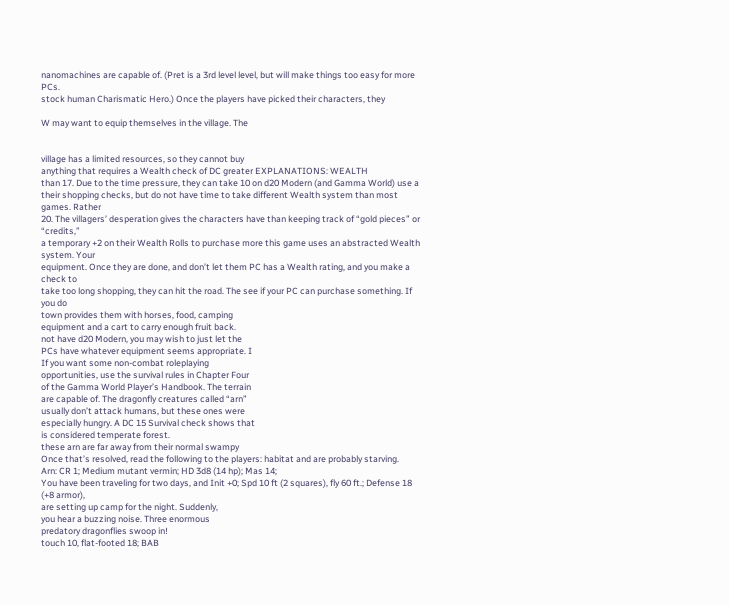nanomachines are capable of. (Pret is a 3rd level level, but will make things too easy for more PCs.
stock human Charismatic Hero.) Once the players have picked their characters, they

W may want to equip themselves in the village. The


village has a limited resources, so they cannot buy
anything that requires a Wealth check of DC greater EXPLANATIONS: WEALTH
than 17. Due to the time pressure, they can take 10 on d20 Modern (and Gamma World) use a
their shopping checks, but do not have time to take different Wealth system than most games. Rather
20. The villagers’ desperation gives the characters have than keeping track of “gold pieces” or “credits,”
a temporary +2 on their Wealth Rolls to purchase more this game uses an abstracted Wealth system. Your
equipment. Once they are done, and don’t let them PC has a Wealth rating, and you make a check to
take too long shopping, they can hit the road. The see if your PC can purchase something. If you do
town provides them with horses, food, camping
equipment and a cart to carry enough fruit back.
not have d20 Modern, you may wish to just let the
PCs have whatever equipment seems appropriate. I
If you want some non-combat roleplaying
opportunities, use the survival rules in Chapter Four
of the Gamma World Player’s Handbook. The terrain
are capable of. The dragonfly creatures called “arn”
usually don’t attack humans, but these ones were
especially hungry. A DC 15 Survival check shows that
is considered temperate forest.
these arn are far away from their normal swampy
Once that’s resolved, read the following to the players: habitat and are probably starving.
Arn: CR 1; Medium mutant vermin; HD 3d8 (14 hp); Mas 14;
You have been traveling for two days, and Init +0; Spd 10 ft (2 squares), fly 60 ft.; Defense 18 (+8 armor),
are setting up camp for the night. Suddenly,
you hear a buzzing noise. Three enormous
predatory dragonflies swoop in!
touch 10, flat-footed 18; BAB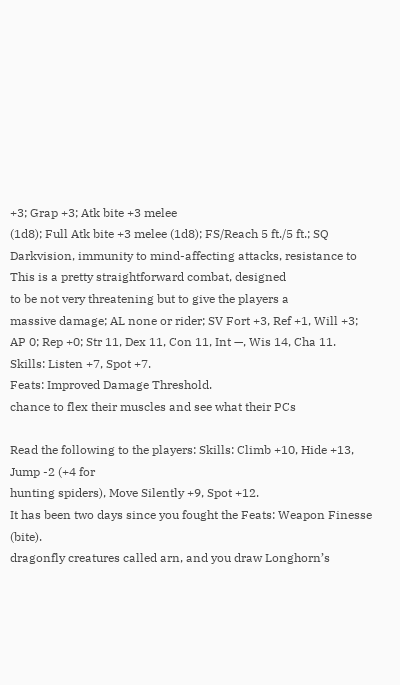+3; Grap +3; Atk bite +3 melee
(1d8); Full Atk bite +3 melee (1d8); FS/Reach 5 ft./5 ft.; SQ
Darkvision, immunity to mind-affecting attacks, resistance to
This is a pretty straightforward combat, designed
to be not very threatening but to give the players a
massive damage; AL none or rider; SV Fort +3, Ref +1, Will +3;
AP 0; Rep +0; Str 11, Dex 11, Con 11, Int —, Wis 14, Cha 11.
Skills: Listen +7, Spot +7.
Feats: Improved Damage Threshold.
chance to flex their muscles and see what their PCs

Read the following to the players: Skills: Climb +10, Hide +13, Jump -2 (+4 for
hunting spiders), Move Silently +9, Spot +12.
It has been two days since you fought the Feats: Weapon Finesse (bite).
dragonfly creatures called arn, and you draw Longhorn’s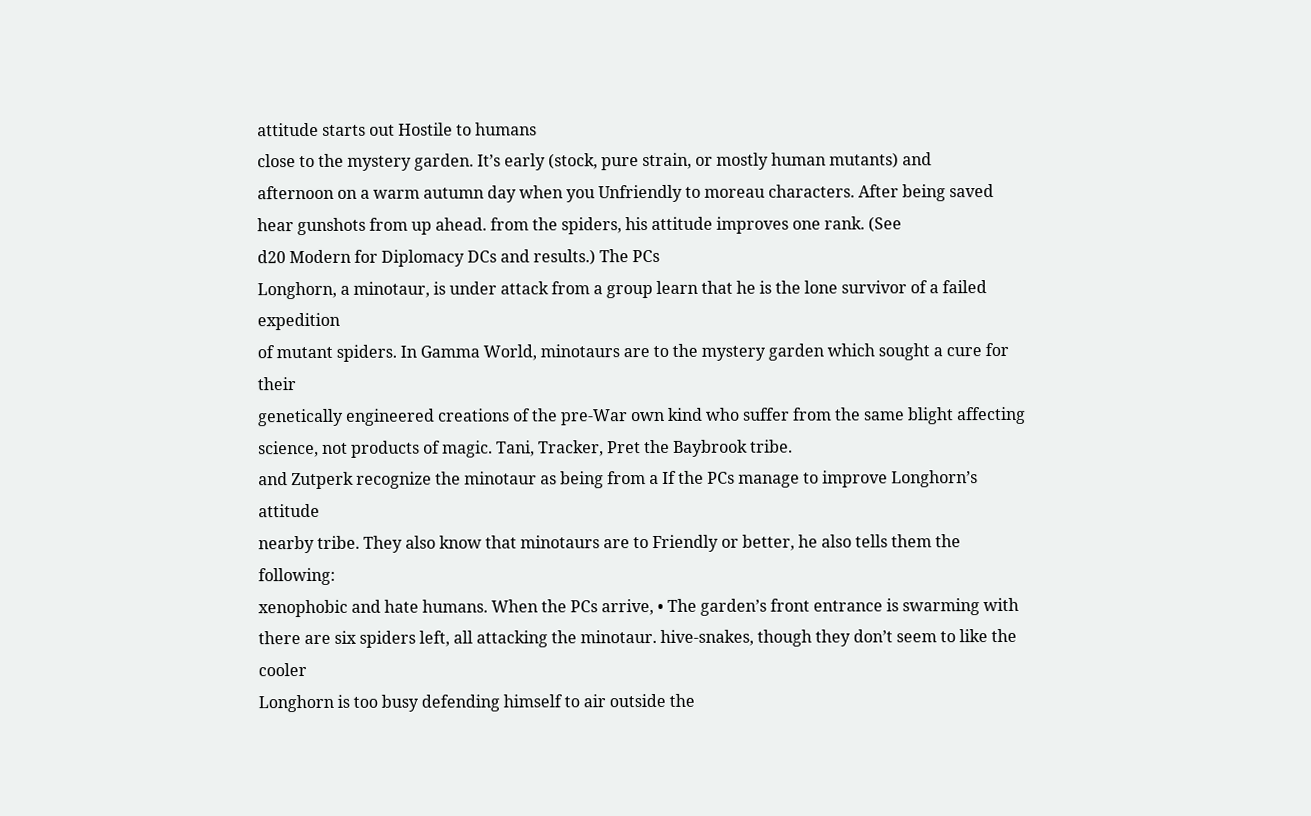attitude starts out Hostile to humans
close to the mystery garden. It’s early (stock, pure strain, or mostly human mutants) and
afternoon on a warm autumn day when you Unfriendly to moreau characters. After being saved
hear gunshots from up ahead. from the spiders, his attitude improves one rank. (See
d20 Modern for Diplomacy DCs and results.) The PCs
Longhorn, a minotaur, is under attack from a group learn that he is the lone survivor of a failed expedition
of mutant spiders. In Gamma World, minotaurs are to the mystery garden which sought a cure for their
genetically engineered creations of the pre-War own kind who suffer from the same blight affecting
science, not products of magic. Tani, Tracker, Pret the Baybrook tribe.
and Zutperk recognize the minotaur as being from a If the PCs manage to improve Longhorn’s attitude
nearby tribe. They also know that minotaurs are to Friendly or better, he also tells them the following:
xenophobic and hate humans. When the PCs arrive, • The garden’s front entrance is swarming with
there are six spiders left, all attacking the minotaur. hive-snakes, though they don’t seem to like the cooler
Longhorn is too busy defending himself to air outside the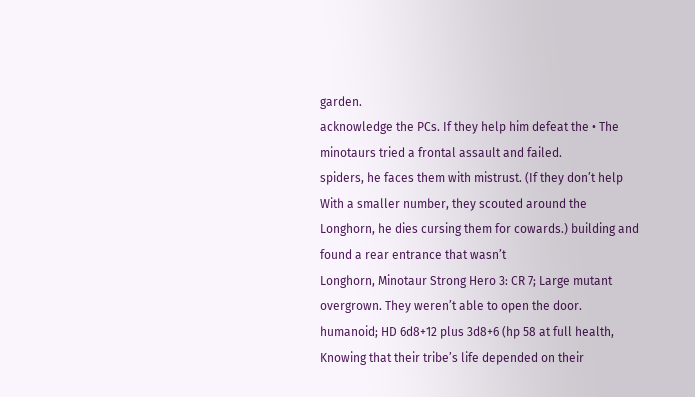garden.
acknowledge the PCs. If they help him defeat the • The minotaurs tried a frontal assault and failed.
spiders, he faces them with mistrust. (If they don’t help With a smaller number, they scouted around the
Longhorn, he dies cursing them for cowards.) building and found a rear entrance that wasn’t
Longhorn, Minotaur Strong Hero 3: CR 7; Large mutant overgrown. They weren’t able to open the door.
humanoid; HD 6d8+12 plus 3d8+6 (hp 58 at full health, Knowing that their tribe’s life depended on their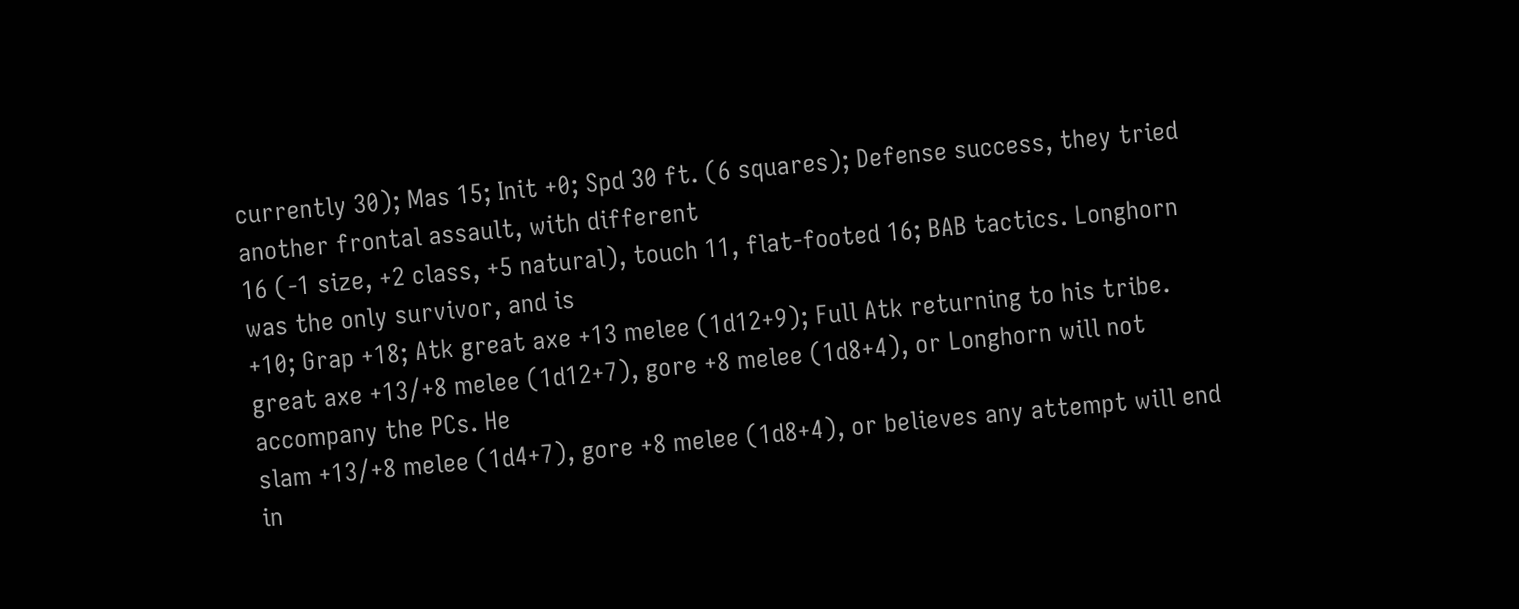currently 30); Mas 15; Init +0; Spd 30 ft. (6 squares); Defense success, they tried another frontal assault, with different
16 (-1 size, +2 class, +5 natural), touch 11, flat-footed 16; BAB tactics. Longhorn was the only survivor, and is
+10; Grap +18; Atk great axe +13 melee (1d12+9); Full Atk returning to his tribe.
great axe +13/+8 melee (1d12+7), gore +8 melee (1d8+4), or Longhorn will not accompany the PCs. He
slam +13/+8 melee (1d4+7), gore +8 melee (1d8+4), or believes any attempt will end in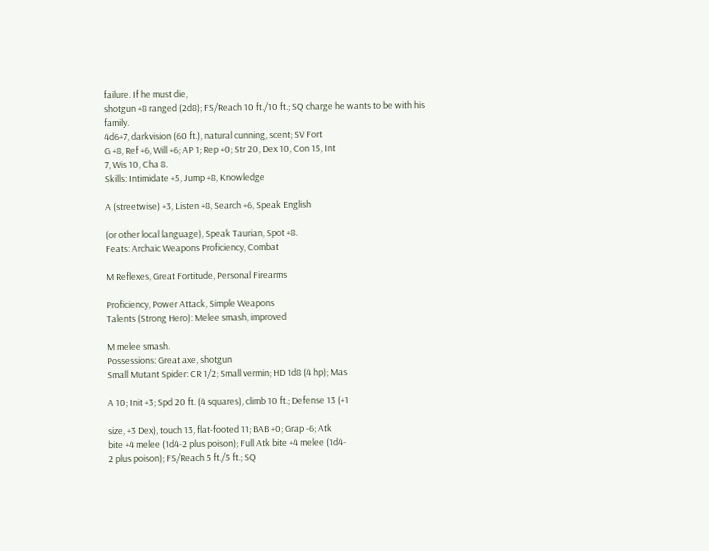failure. If he must die,
shotgun +8 ranged (2d8); FS/Reach 10 ft./10 ft.; SQ charge he wants to be with his family.
4d6+7, darkvision (60 ft.), natural cunning, scent; SV Fort
G +8, Ref +6, Will +6; AP 1; Rep +0; Str 20, Dex 10, Con 15, Int
7, Wis 10, Cha 8.
Skills: Intimidate +5, Jump +8, Knowledge

A (streetwise) +3, Listen +8, Search +6, Speak English

(or other local language), Speak Taurian, Spot +8.
Feats: Archaic Weapons Proficiency, Combat

M Reflexes, Great Fortitude, Personal Firearms

Proficiency, Power Attack, Simple Weapons
Talents (Strong Hero): Melee smash, improved

M melee smash.
Possessions: Great axe, shotgun
Small Mutant Spider: CR 1/2; Small vermin; HD 1d8 (4 hp); Mas

A 10; Init +3; Spd 20 ft. (4 squares), climb 10 ft.; Defense 13 (+1

size, +3 Dex), touch 13, flat-footed 11; BAB +0; Grap -6; Atk
bite +4 melee (1d4-2 plus poison); Full Atk bite +4 melee (1d4-
2 plus poison); FS/Reach 5 ft./5 ft.; SQ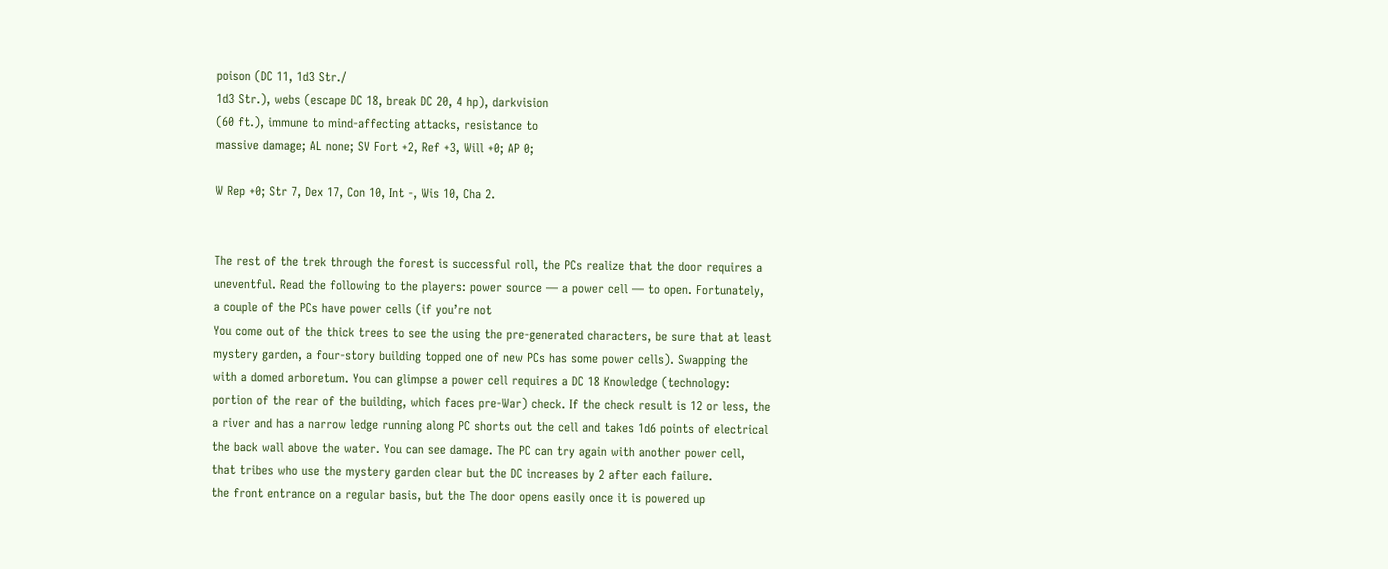poison (DC 11, 1d3 Str./
1d3 Str.), webs (escape DC 18, break DC 20, 4 hp), darkvision
(60 ft.), immune to mind-affecting attacks, resistance to
massive damage; AL none; SV Fort +2, Ref +3, Will +0; AP 0;

W Rep +0; Str 7, Dex 17, Con 10, Int -, Wis 10, Cha 2.


The rest of the trek through the forest is successful roll, the PCs realize that the door requires a
uneventful. Read the following to the players: power source — a power cell — to open. Fortunately,
a couple of the PCs have power cells (if you’re not
You come out of the thick trees to see the using the pre-generated characters, be sure that at least
mystery garden, a four-story building topped one of new PCs has some power cells). Swapping the
with a domed arboretum. You can glimpse a power cell requires a DC 18 Knowledge (technology:
portion of the rear of the building, which faces pre-War) check. If the check result is 12 or less, the
a river and has a narrow ledge running along PC shorts out the cell and takes 1d6 points of electrical
the back wall above the water. You can see damage. The PC can try again with another power cell,
that tribes who use the mystery garden clear but the DC increases by 2 after each failure.
the front entrance on a regular basis, but the The door opens easily once it is powered up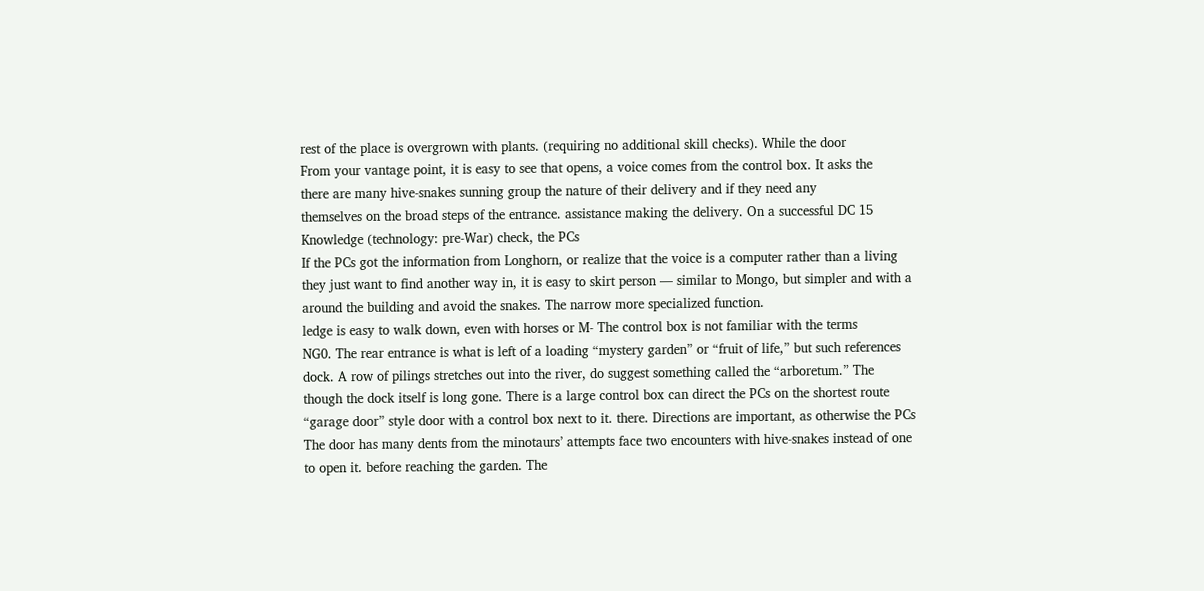rest of the place is overgrown with plants. (requiring no additional skill checks). While the door
From your vantage point, it is easy to see that opens, a voice comes from the control box. It asks the
there are many hive-snakes sunning group the nature of their delivery and if they need any
themselves on the broad steps of the entrance. assistance making the delivery. On a successful DC 15
Knowledge (technology: pre-War) check, the PCs
If the PCs got the information from Longhorn, or realize that the voice is a computer rather than a living
they just want to find another way in, it is easy to skirt person — similar to Mongo, but simpler and with a
around the building and avoid the snakes. The narrow more specialized function.
ledge is easy to walk down, even with horses or M- The control box is not familiar with the terms
NG0. The rear entrance is what is left of a loading “mystery garden” or “fruit of life,” but such references
dock. A row of pilings stretches out into the river, do suggest something called the “arboretum.” The
though the dock itself is long gone. There is a large control box can direct the PCs on the shortest route
“garage door” style door with a control box next to it. there. Directions are important, as otherwise the PCs
The door has many dents from the minotaurs’ attempts face two encounters with hive-snakes instead of one
to open it. before reaching the garden. The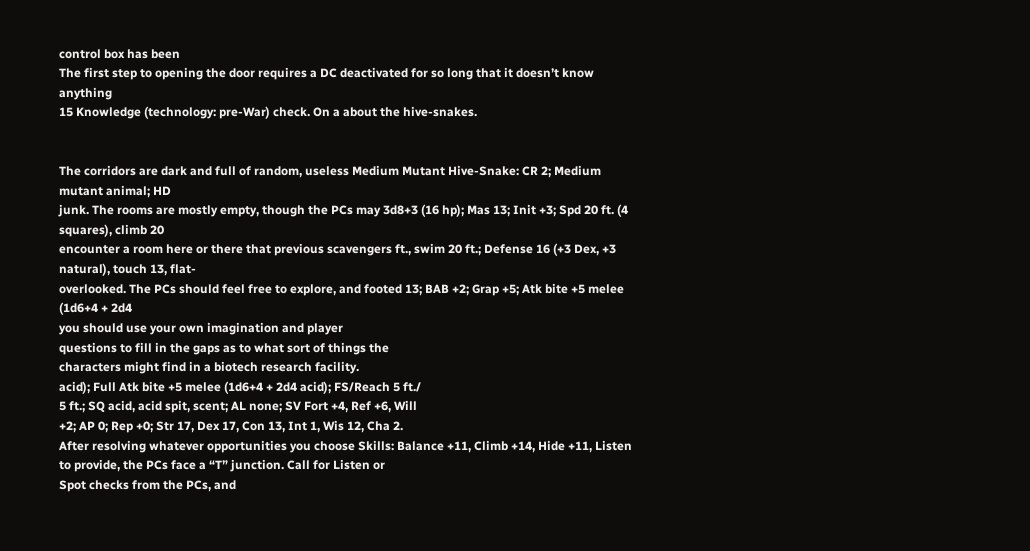control box has been
The first step to opening the door requires a DC deactivated for so long that it doesn’t know anything
15 Knowledge (technology: pre-War) check. On a about the hive-snakes.


The corridors are dark and full of random, useless Medium Mutant Hive-Snake: CR 2; Medium mutant animal; HD
junk. The rooms are mostly empty, though the PCs may 3d8+3 (16 hp); Mas 13; Init +3; Spd 20 ft. (4 squares), climb 20
encounter a room here or there that previous scavengers ft., swim 20 ft.; Defense 16 (+3 Dex, +3 natural), touch 13, flat-
overlooked. The PCs should feel free to explore, and footed 13; BAB +2; Grap +5; Atk bite +5 melee (1d6+4 + 2d4
you should use your own imagination and player
questions to fill in the gaps as to what sort of things the
characters might find in a biotech research facility.
acid); Full Atk bite +5 melee (1d6+4 + 2d4 acid); FS/Reach 5 ft./
5 ft.; SQ acid, acid spit, scent; AL none; SV Fort +4, Ref +6, Will
+2; AP 0; Rep +0; Str 17, Dex 17, Con 13, Int 1, Wis 12, Cha 2.
After resolving whatever opportunities you choose Skills: Balance +11, Climb +14, Hide +11, Listen
to provide, the PCs face a “T” junction. Call for Listen or
Spot checks from the PCs, and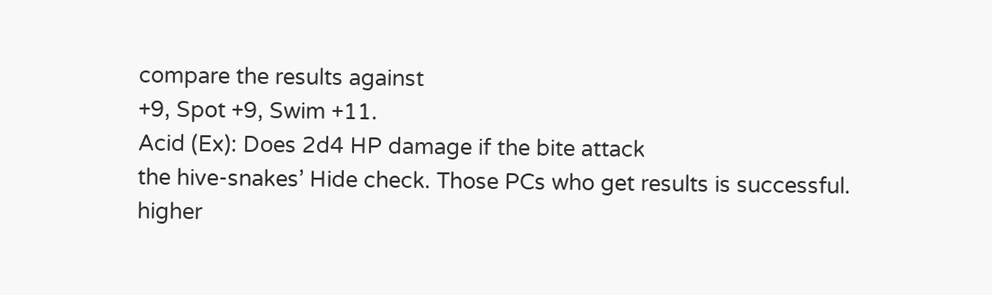compare the results against
+9, Spot +9, Swim +11.
Acid (Ex): Does 2d4 HP damage if the bite attack
the hive-snakes’ Hide check. Those PCs who get results is successful.
higher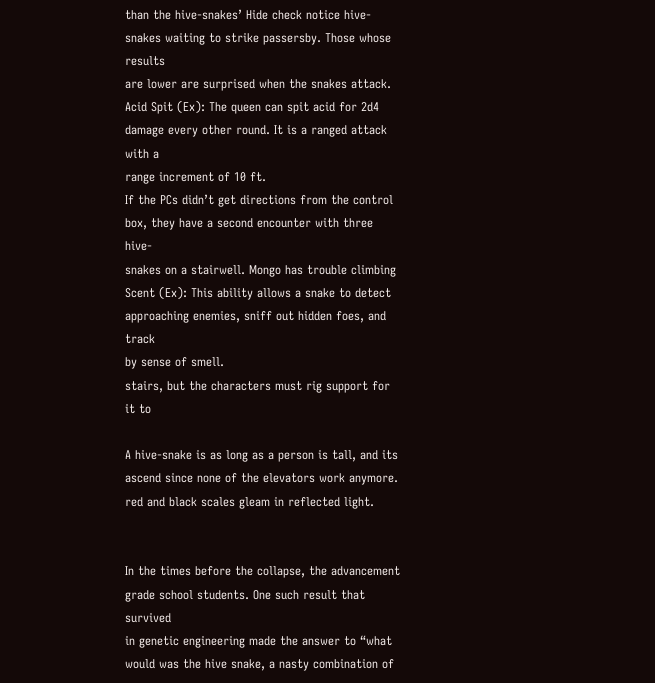than the hive-snakes’ Hide check notice hive-
snakes waiting to strike passersby. Those whose results
are lower are surprised when the snakes attack.
Acid Spit (Ex): The queen can spit acid for 2d4
damage every other round. It is a ranged attack with a
range increment of 10 ft.
If the PCs didn’t get directions from the control
box, they have a second encounter with three hive-
snakes on a stairwell. Mongo has trouble climbing
Scent (Ex): This ability allows a snake to detect
approaching enemies, sniff out hidden foes, and track
by sense of smell.
stairs, but the characters must rig support for it to

A hive-snake is as long as a person is tall, and its
ascend since none of the elevators work anymore. red and black scales gleam in reflected light.


In the times before the collapse, the advancement grade school students. One such result that survived
in genetic engineering made the answer to “what would was the hive snake, a nasty combination of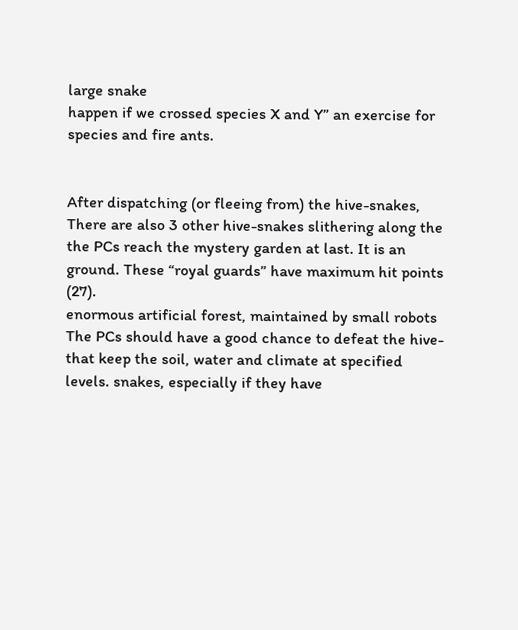large snake
happen if we crossed species X and Y” an exercise for species and fire ants.


After dispatching (or fleeing from) the hive-snakes, There are also 3 other hive-snakes slithering along the
the PCs reach the mystery garden at last. It is an ground. These “royal guards” have maximum hit points (27).
enormous artificial forest, maintained by small robots The PCs should have a good chance to defeat the hive-
that keep the soil, water and climate at specified levels. snakes, especially if they have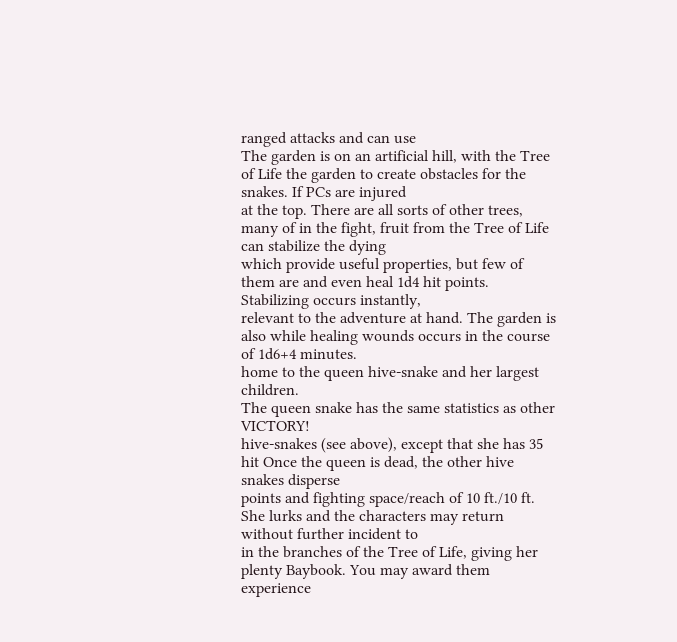ranged attacks and can use
The garden is on an artificial hill, with the Tree of Life the garden to create obstacles for the snakes. If PCs are injured
at the top. There are all sorts of other trees, many of in the fight, fruit from the Tree of Life can stabilize the dying
which provide useful properties, but few of them are and even heal 1d4 hit points. Stabilizing occurs instantly,
relevant to the adventure at hand. The garden is also while healing wounds occurs in the course of 1d6+4 minutes.
home to the queen hive-snake and her largest children.
The queen snake has the same statistics as other VICTORY!
hive-snakes (see above), except that she has 35 hit Once the queen is dead, the other hive snakes disperse
points and fighting space/reach of 10 ft./10 ft. She lurks and the characters may return without further incident to
in the branches of the Tree of Life, giving her plenty Baybook. You may award them experience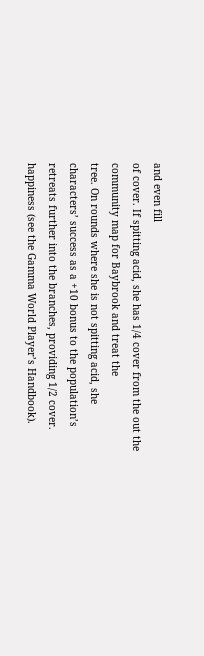and even fill
of cover. If spitting acid, she has 1/4 cover from the out the community map for Baybrook and treat the
tree. On rounds where she is not spitting acid, she characters’ success as a +10 bonus to the population’s
retreats further into the branches, providing 1/2 cover. happiness (see the Gamma World Player’s Handbook).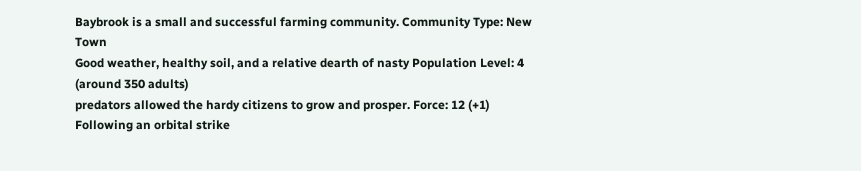Baybrook is a small and successful farming community. Community Type: New Town
Good weather, healthy soil, and a relative dearth of nasty Population Level: 4 (around 350 adults)
predators allowed the hardy citizens to grow and prosper. Force: 12 (+1)
Following an orbital strike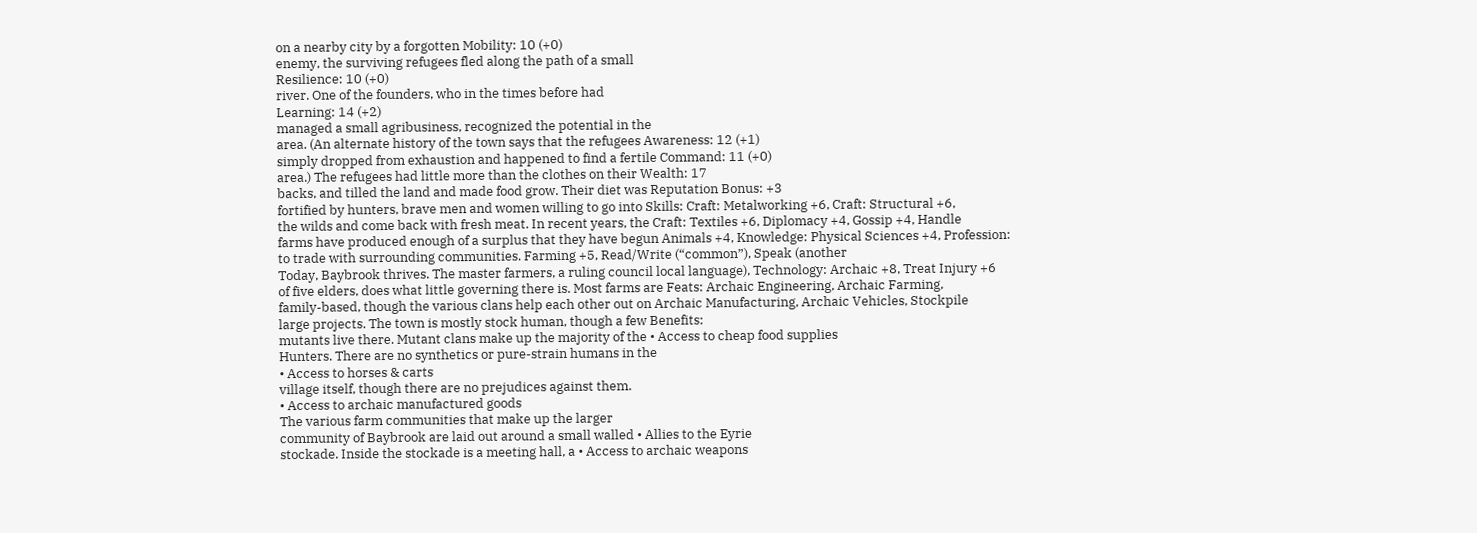on a nearby city by a forgotten Mobility: 10 (+0)
enemy, the surviving refugees fled along the path of a small
Resilience: 10 (+0)
river. One of the founders, who in the times before had
Learning: 14 (+2)
managed a small agribusiness, recognized the potential in the
area. (An alternate history of the town says that the refugees Awareness: 12 (+1)
simply dropped from exhaustion and happened to find a fertile Command: 11 (+0)
area.) The refugees had little more than the clothes on their Wealth: 17
backs, and tilled the land and made food grow. Their diet was Reputation Bonus: +3
fortified by hunters, brave men and women willing to go into Skills: Craft: Metalworking +6, Craft: Structural +6,
the wilds and come back with fresh meat. In recent years, the Craft: Textiles +6, Diplomacy +4, Gossip +4, Handle
farms have produced enough of a surplus that they have begun Animals +4, Knowledge: Physical Sciences +4, Profession:
to trade with surrounding communities. Farming +5, Read/Write (“common”), Speak (another
Today, Baybrook thrives. The master farmers, a ruling council local language), Technology: Archaic +8, Treat Injury +6
of five elders, does what little governing there is. Most farms are Feats: Archaic Engineering, Archaic Farming,
family-based, though the various clans help each other out on Archaic Manufacturing, Archaic Vehicles, Stockpile
large projects. The town is mostly stock human, though a few Benefits:
mutants live there. Mutant clans make up the majority of the • Access to cheap food supplies
Hunters. There are no synthetics or pure-strain humans in the
• Access to horses & carts
village itself, though there are no prejudices against them.
• Access to archaic manufactured goods
The various farm communities that make up the larger
community of Baybrook are laid out around a small walled • Allies to the Eyrie
stockade. Inside the stockade is a meeting hall, a • Access to archaic weapons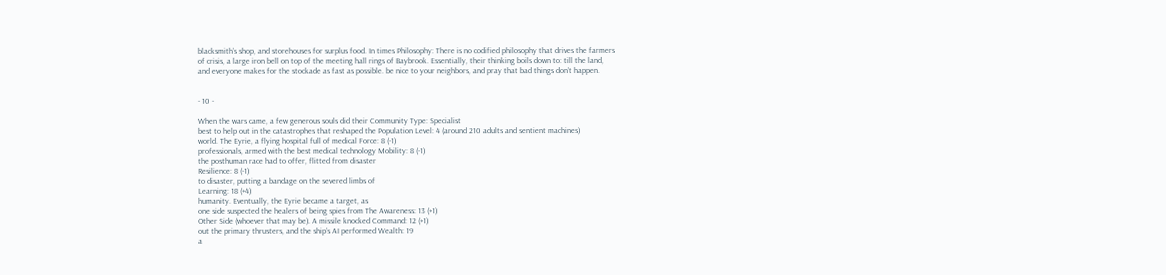blacksmith’s shop, and storehouses for surplus food. In times Philosophy: There is no codified philosophy that drives the farmers
of crisis, a large iron bell on top of the meeting hall rings of Baybrook. Essentially, their thinking boils down to: till the land,
and everyone makes for the stockade as fast as possible. be nice to your neighbors, and pray that bad things don’t happen.


- 10 -

When the wars came, a few generous souls did their Community Type: Specialist
best to help out in the catastrophes that reshaped the Population Level: 4 (around 210 adults and sentient machines)
world. The Eyrie, a flying hospital full of medical Force: 8 (-1)
professionals, armed with the best medical technology Mobility: 8 (-1)
the posthuman race had to offer, flitted from disaster
Resilience: 8 (-1)
to disaster, putting a bandage on the severed limbs of
Learning: 18 (+4)
humanity. Eventually, the Eyrie became a target, as
one side suspected the healers of being spies from The Awareness: 13 (+1)
Other Side (whoever that may be). A missile knocked Command: 12 (+1)
out the primary thrusters, and the ship’s AI performed Wealth: 19
a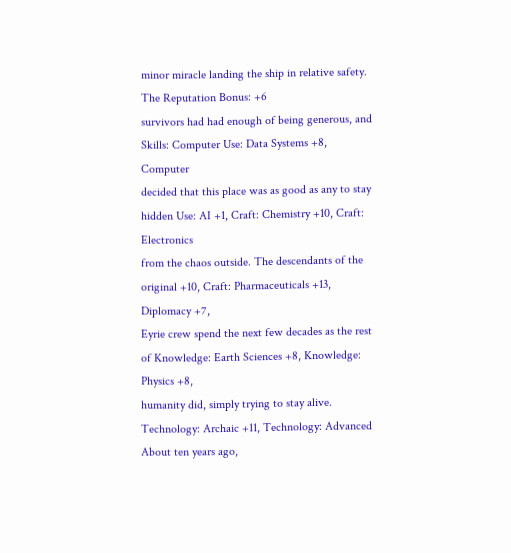minor miracle landing the ship in relative safety. The Reputation Bonus: +6
survivors had had enough of being generous, and Skills: Computer Use: Data Systems +8, Computer
decided that this place was as good as any to stay hidden Use: AI +1, Craft: Chemistry +10, Craft: Electronics
from the chaos outside. The descendants of the original +10, Craft: Pharmaceuticals +13, Diplomacy +7,
Eyrie crew spend the next few decades as the rest of Knowledge: Earth Sciences +8, Knowledge: Physics +8,
humanity did, simply trying to stay alive. Technology: Archaic +11, Technology: Advanced
About ten years ago,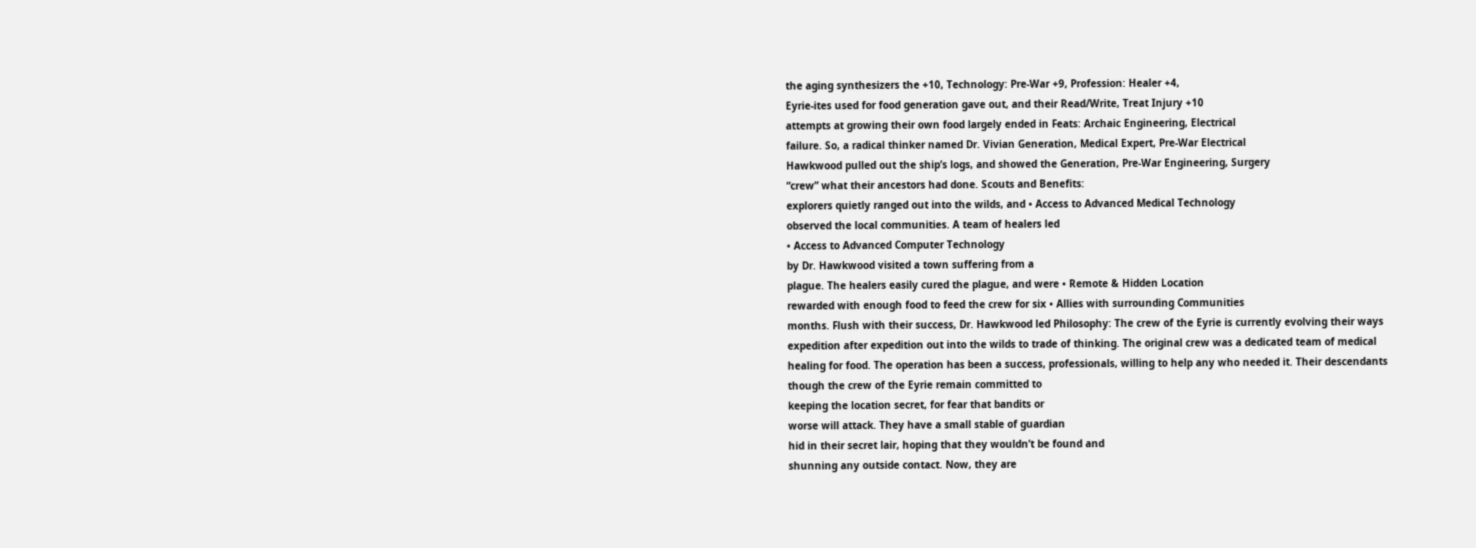the aging synthesizers the +10, Technology: Pre-War +9, Profession: Healer +4,
Eyrie-ites used for food generation gave out, and their Read/Write, Treat Injury +10
attempts at growing their own food largely ended in Feats: Archaic Engineering, Electrical
failure. So, a radical thinker named Dr. Vivian Generation, Medical Expert, Pre-War Electrical
Hawkwood pulled out the ship’s logs, and showed the Generation, Pre-War Engineering, Surgery
“crew” what their ancestors had done. Scouts and Benefits:
explorers quietly ranged out into the wilds, and • Access to Advanced Medical Technology
observed the local communities. A team of healers led
• Access to Advanced Computer Technology
by Dr. Hawkwood visited a town suffering from a
plague. The healers easily cured the plague, and were • Remote & Hidden Location
rewarded with enough food to feed the crew for six • Allies with surrounding Communities
months. Flush with their success, Dr. Hawkwood led Philosophy: The crew of the Eyrie is currently evolving their ways
expedition after expedition out into the wilds to trade of thinking. The original crew was a dedicated team of medical
healing for food. The operation has been a success, professionals, willing to help any who needed it. Their descendants
though the crew of the Eyrie remain committed to
keeping the location secret, for fear that bandits or
worse will attack. They have a small stable of guardian
hid in their secret lair, hoping that they wouldn’t be found and
shunning any outside contact. Now, they are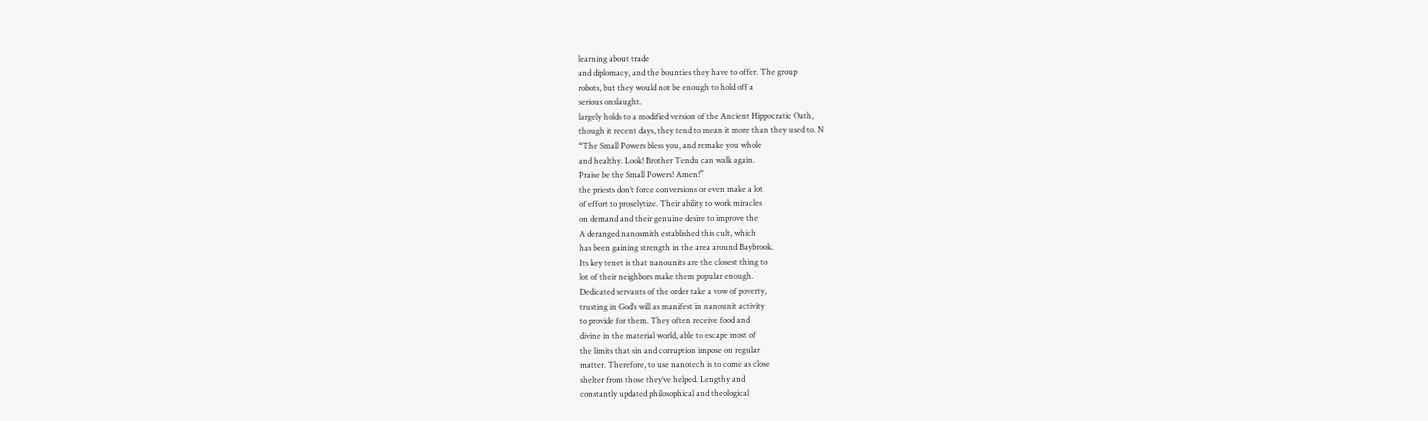learning about trade
and diplomacy, and the bounties they have to offer. The group
robots, but they would not be enough to hold off a
serious onslaught.
largely holds to a modified version of the Ancient Hippocratic Oath,
though it recent days, they tend to mean it more than they used to. N
“The Small Powers bless you, and remake you whole
and healthy. Look! Brother Tendu can walk again.
Praise be the Small Powers! Amen!”
the priests don’t force conversions or even make a lot
of effort to proselytize. Their ability to work miracles
on demand and their genuine desire to improve the
A deranged nanosmith established this cult, which
has been gaining strength in the area around Baybrook.
Its key tenet is that nanounits are the closest thing to
lot of their neighbors make them popular enough.
Dedicated servants of the order take a vow of poverty,
trusting in God’s will as manifest in nanounit activity
to provide for them. They often receive food and
divine in the material world, able to escape most of
the limits that sin and corruption impose on regular
matter. Therefore, to use nanotech is to come as close
shelter from those they’ve helped. Lengthy and
constantly updated philosophical and theological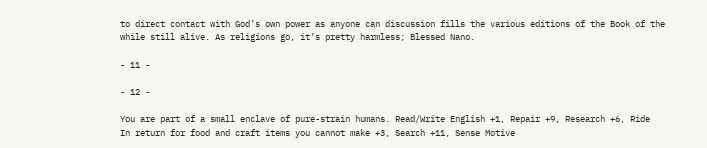to direct contact with God’s own power as anyone can discussion fills the various editions of the Book of the
while still alive. As religions go, it’s pretty harmless; Blessed Nano.

- 11 -

- 12 -

You are part of a small enclave of pure-strain humans. Read/Write English +1, Repair +9, Research +6, Ride
In return for food and craft items you cannot make +3, Search +11, Sense Motive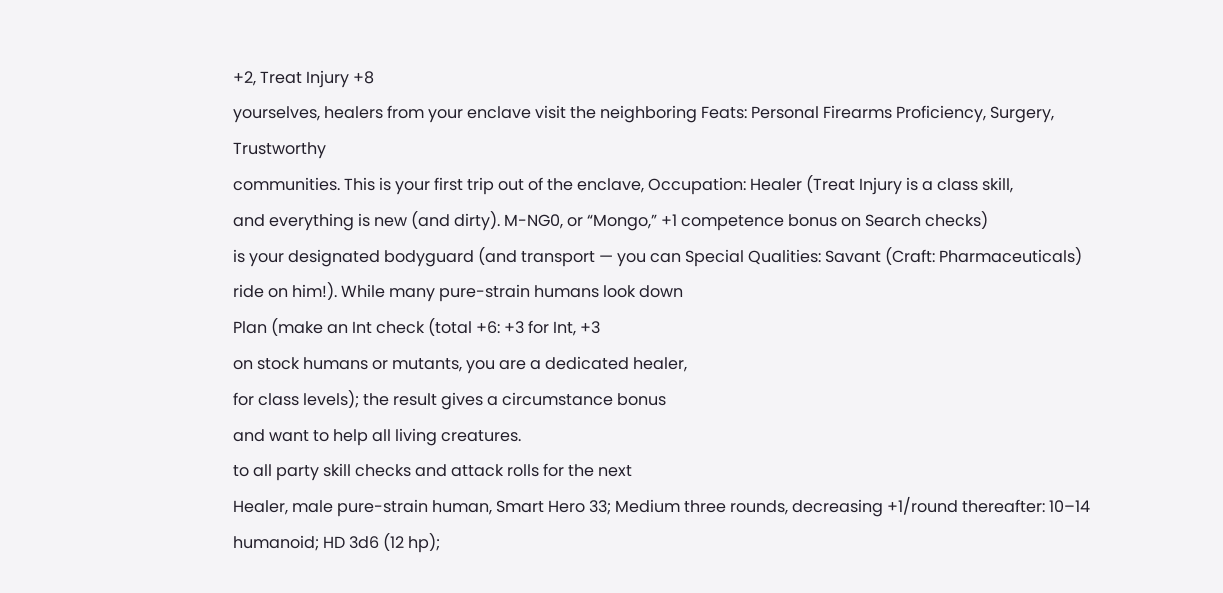+2, Treat Injury +8
yourselves, healers from your enclave visit the neighboring Feats: Personal Firearms Proficiency, Surgery, Trustworthy
communities. This is your first trip out of the enclave, Occupation: Healer (Treat Injury is a class skill,
and everything is new (and dirty). M-NG0, or “Mongo,” +1 competence bonus on Search checks)
is your designated bodyguard (and transport — you can Special Qualities: Savant (Craft: Pharmaceuticals)
ride on him!). While many pure-strain humans look down
Plan (make an Int check (total +6: +3 for Int, +3
on stock humans or mutants, you are a dedicated healer,
for class levels); the result gives a circumstance bonus
and want to help all living creatures.
to all party skill checks and attack rolls for the next
Healer, male pure-strain human, Smart Hero 33; Medium three rounds, decreasing +1/round thereafter: 10–14
humanoid; HD 3d6 (12 hp);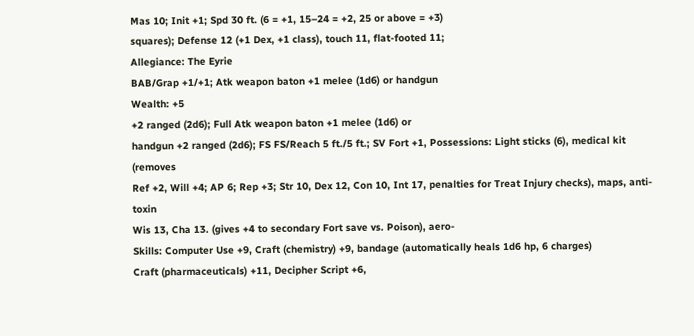Mas 10; Init +1; Spd 30 ft. (6 = +1, 15–24 = +2, 25 or above = +3)
squares); Defense 12 (+1 Dex, +1 class), touch 11, flat-footed 11;
Allegiance: The Eyrie
BAB/Grap +1/+1; Atk weapon baton +1 melee (1d6) or handgun
Wealth: +5
+2 ranged (2d6); Full Atk weapon baton +1 melee (1d6) or
handgun +2 ranged (2d6); FS FS/Reach 5 ft./5 ft.; SV Fort +1, Possessions: Light sticks (6), medical kit (removes
Ref +2, Will +4; AP 6; Rep +3; Str 10, Dex 12, Con 10, Int 17, penalties for Treat Injury checks), maps, anti-toxin
Wis 13, Cha 13. (gives +4 to secondary Fort save vs. Poison), aero-
Skills: Computer Use +9, Craft (chemistry) +9, bandage (automatically heals 1d6 hp, 6 charges)
Craft (pharmaceuticals) +11, Decipher Script +6,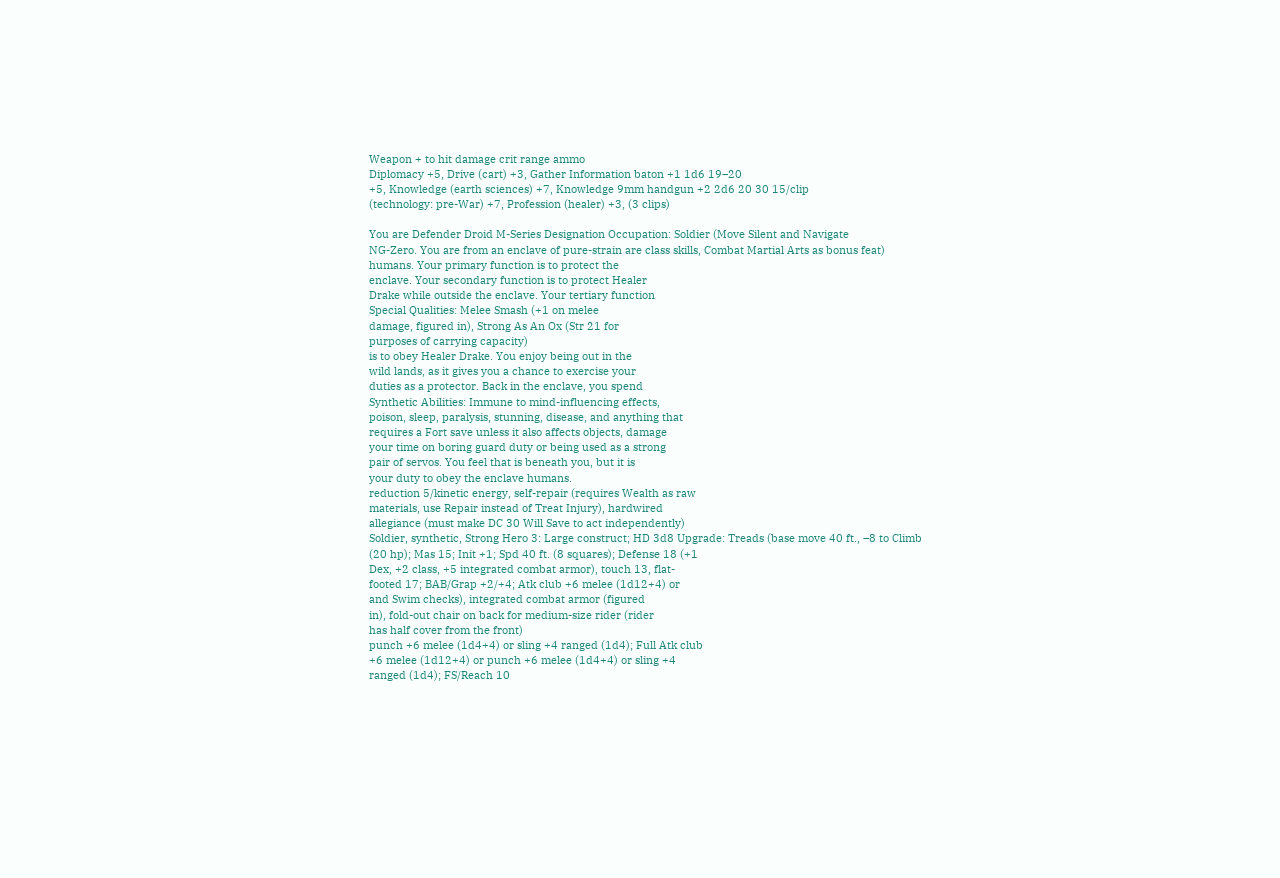Weapon + to hit damage crit range ammo
Diplomacy +5, Drive (cart) +3, Gather Information baton +1 1d6 19–20
+5, Knowledge (earth sciences) +7, Knowledge 9mm handgun +2 2d6 20 30 15/clip
(technology: pre-War) +7, Profession (healer) +3, (3 clips)

You are Defender Droid M-Series Designation Occupation: Soldier (Move Silent and Navigate
NG-Zero. You are from an enclave of pure-strain are class skills, Combat Martial Arts as bonus feat)
humans. Your primary function is to protect the
enclave. Your secondary function is to protect Healer
Drake while outside the enclave. Your tertiary function
Special Qualities: Melee Smash (+1 on melee
damage, figured in), Strong As An Ox (Str 21 for
purposes of carrying capacity)
is to obey Healer Drake. You enjoy being out in the
wild lands, as it gives you a chance to exercise your
duties as a protector. Back in the enclave, you spend
Synthetic Abilities: Immune to mind-influencing effects,
poison, sleep, paralysis, stunning, disease, and anything that
requires a Fort save unless it also affects objects, damage
your time on boring guard duty or being used as a strong
pair of servos. You feel that is beneath you, but it is
your duty to obey the enclave humans.
reduction 5/kinetic energy, self-repair (requires Wealth as raw
materials, use Repair instead of Treat Injury), hardwired
allegiance (must make DC 30 Will Save to act independently)
Soldier, synthetic, Strong Hero 3: Large construct; HD 3d8 Upgrade: Treads (base move 40 ft., –8 to Climb
(20 hp); Mas 15; Init +1; Spd 40 ft. (8 squares); Defense 18 (+1
Dex, +2 class, +5 integrated combat armor), touch 13, flat-
footed 17; BAB/Grap +2/+4; Atk club +6 melee (1d12+4) or
and Swim checks), integrated combat armor (figured
in), fold-out chair on back for medium-size rider (rider
has half cover from the front)
punch +6 melee (1d4+4) or sling +4 ranged (1d4); Full Atk club
+6 melee (1d12+4) or punch +6 melee (1d4+4) or sling +4
ranged (1d4); FS/Reach 10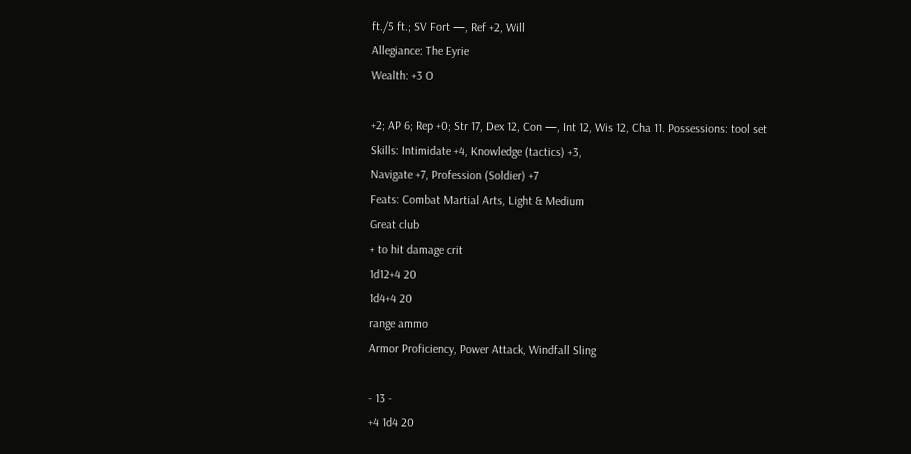ft./5 ft.; SV Fort —, Ref +2, Will
Allegiance: The Eyrie
Wealth: +3 O

+2; AP 6; Rep +0; Str 17, Dex 12, Con —, Int 12, Wis 12, Cha 11. Possessions: tool set
Skills: Intimidate +4, Knowledge (tactics) +3,
Navigate +7, Profession (Soldier) +7
Feats: Combat Martial Arts, Light & Medium
Great club
+ to hit damage crit
1d12+4 20
1d4+4 20
range ammo
Armor Proficiency, Power Attack, Windfall Sling

- 13 -
+4 1d4 20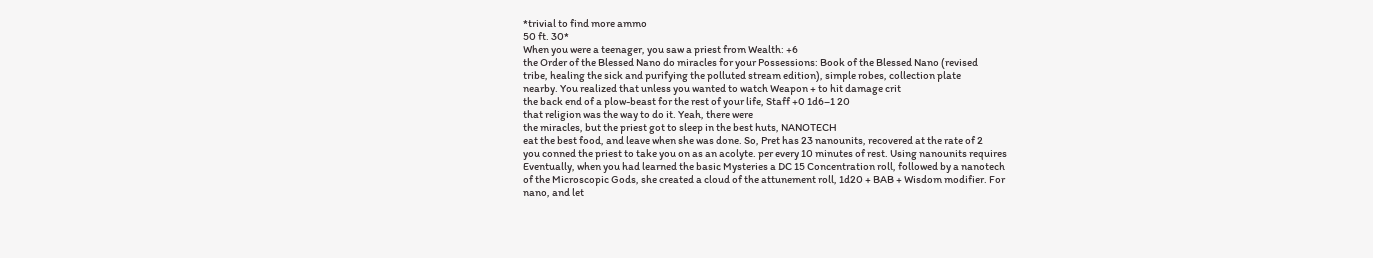*trivial to find more ammo
50 ft. 30*
When you were a teenager, you saw a priest from Wealth: +6
the Order of the Blessed Nano do miracles for your Possessions: Book of the Blessed Nano (revised
tribe, healing the sick and purifying the polluted stream edition), simple robes, collection plate
nearby. You realized that unless you wanted to watch Weapon + to hit damage crit
the back end of a plow-beast for the rest of your life, Staff +0 1d6–1 20
that religion was the way to do it. Yeah, there were
the miracles, but the priest got to sleep in the best huts, NANOTECH
eat the best food, and leave when she was done. So, Pret has 23 nanounits, recovered at the rate of 2
you conned the priest to take you on as an acolyte. per every 10 minutes of rest. Using nanounits requires
Eventually, when you had learned the basic Mysteries a DC 15 Concentration roll, followed by a nanotech
of the Microscopic Gods, she created a cloud of the attunement roll, 1d20 + BAB + Wisdom modifier. For
nano, and let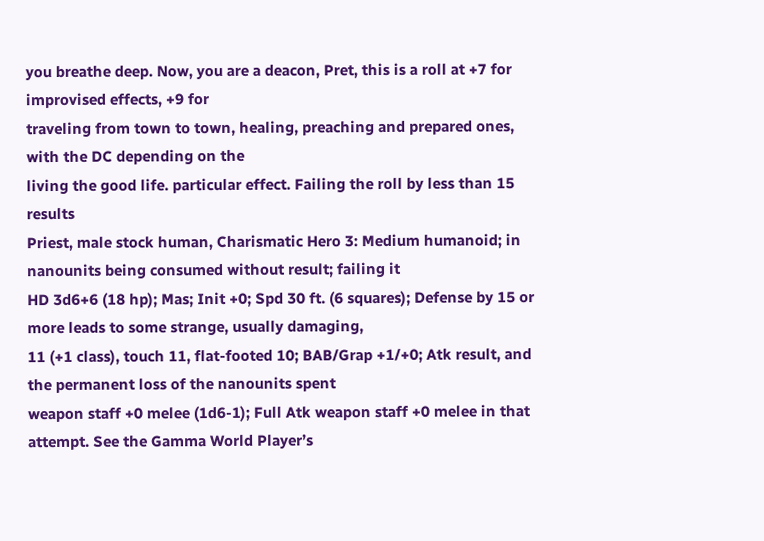you breathe deep. Now, you are a deacon, Pret, this is a roll at +7 for improvised effects, +9 for
traveling from town to town, healing, preaching and prepared ones, with the DC depending on the
living the good life. particular effect. Failing the roll by less than 15 results
Priest, male stock human, Charismatic Hero 3: Medium humanoid; in nanounits being consumed without result; failing it
HD 3d6+6 (18 hp); Mas; Init +0; Spd 30 ft. (6 squares); Defense by 15 or more leads to some strange, usually damaging,
11 (+1 class), touch 11, flat-footed 10; BAB/Grap +1/+0; Atk result, and the permanent loss of the nanounits spent
weapon staff +0 melee (1d6-1); Full Atk weapon staff +0 melee in that attempt. See the Gamma World Player’s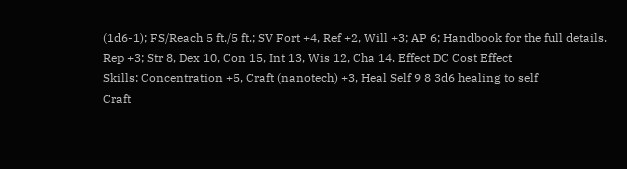(1d6-1); FS/Reach 5 ft./5 ft.; SV Fort +4, Ref +2, Will +3; AP 6; Handbook for the full details.
Rep +3; Str 8, Dex 10, Con 15, Int 13, Wis 12, Cha 14. Effect DC Cost Effect
Skills: Concentration +5, Craft (nanotech) +3, Heal Self 9 8 3d6 healing to self
Craft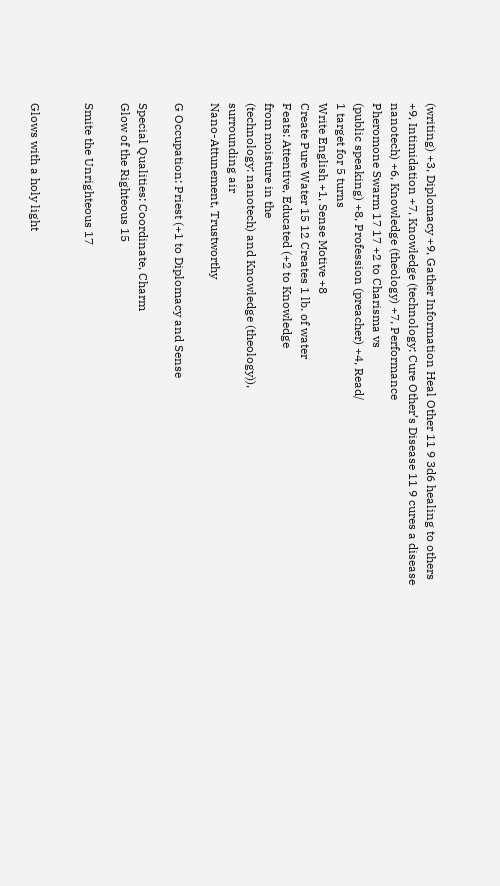(writing) +3, Diplomacy +9, Gather Information Heal Other 11 9 3d6 healing to others
+9, Intimidation +7, Knowledge (technology: Cure Other’s Disease 11 9 cures a disease
nanotech) +6, Knowledge (theology) +7, Performance
Pheromone Swarm 17 17 +2 to Charisma vs
(public speaking) +8, Profession (preacher) +4, Read/
1 target for 5 turns
Write English +1, Sense Motive +8
Create Pure Water 15 12 Creates 1 lb. of water
Feats: Attentive, Educated (+2 to Knowledge
from moisture in the
(technology: nanotech) and Knowledge (theology)),
surrounding air
Nano-Attunement, Trustworthy

G Occupation: Priest (+1 to Diplomacy and Sense

Special Qualities: Coordinate, Charm
Glow of the Righteous 15

Smite the Unrighteous 17


Glows with a holy light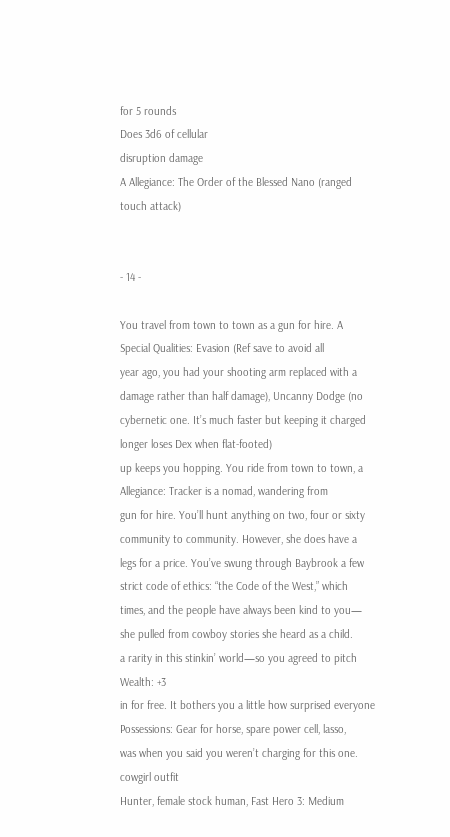for 5 rounds
Does 3d6 of cellular
disruption damage
A Allegiance: The Order of the Blessed Nano (ranged touch attack)


- 14 -

You travel from town to town as a gun for hire. A Special Qualities: Evasion (Ref save to avoid all
year ago, you had your shooting arm replaced with a damage rather than half damage), Uncanny Dodge (no
cybernetic one. It’s much faster but keeping it charged longer loses Dex when flat-footed)
up keeps you hopping. You ride from town to town, a Allegiance: Tracker is a nomad, wandering from
gun for hire. You’ll hunt anything on two, four or sixty community to community. However, she does have a
legs for a price. You’ve swung through Baybrook a few strict code of ethics: “the Code of the West,” which
times, and the people have always been kind to you— she pulled from cowboy stories she heard as a child.
a rarity in this stinkin’ world—so you agreed to pitch Wealth: +3
in for free. It bothers you a little how surprised everyone Possessions: Gear for horse, spare power cell, lasso,
was when you said you weren’t charging for this one. cowgirl outfit
Hunter, female stock human, Fast Hero 3: Medium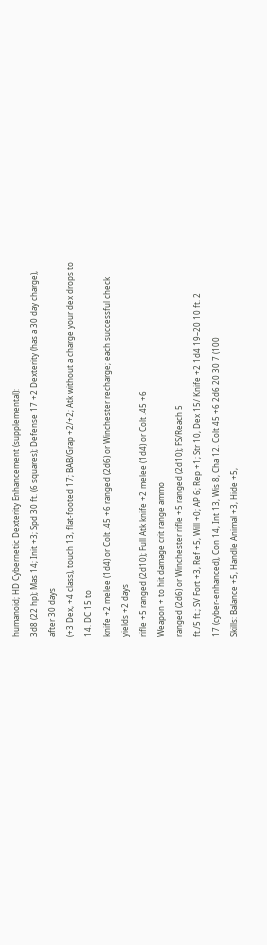humanoid; HD Cybernetic Dexterity Enhancement (supplemental):
3d8 (22 hp); Mas 14; Init +3; Spd 30 ft. (6 squares); Defense 17 +2 Dexterity (has a 30 day charge), after 30 days
(+3 Dex, +4 class), touch 13, flat-footed 17; BAB/Grap +2/+2; Atk without a charge your dex drops to 14. DC 15 to
knife +2 melee (1d4) or Colt .45 +6 ranged (2d6) or Winchester recharge; each successful check yields +2 days
rifle +5 ranged (2d10); Full Atk knife +2 melee (1d4) or Colt .45 +6
Weapon + to hit damage crit range ammo
ranged (2d6) or Winchester rifle +5 ranged (2d10); FS/Reach 5
ft./5 ft.; SV Fort +3, Ref +5, Will +0; AP 6; Rep +1; Str 10, Dex 15/ Knife +2 1d4 19–20 10 ft. 2
17 (cyber-enhanced), Con 14, Int 13, Wis 8, Cha 12. Colt 45 +6 2d6 20 30 7 (100
Skills: Balance +5, Handle Animal +3, Hide +5,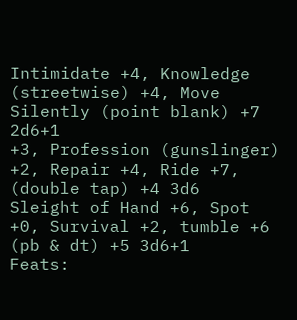Intimidate +4, Knowledge (streetwise) +4, Move Silently (point blank) +7 2d6+1
+3, Profession (gunslinger) +2, Repair +4, Ride +7, (double tap) +4 3d6
Sleight of Hand +6, Spot +0, Survival +2, tumble +6 (pb & dt) +5 3d6+1
Feats: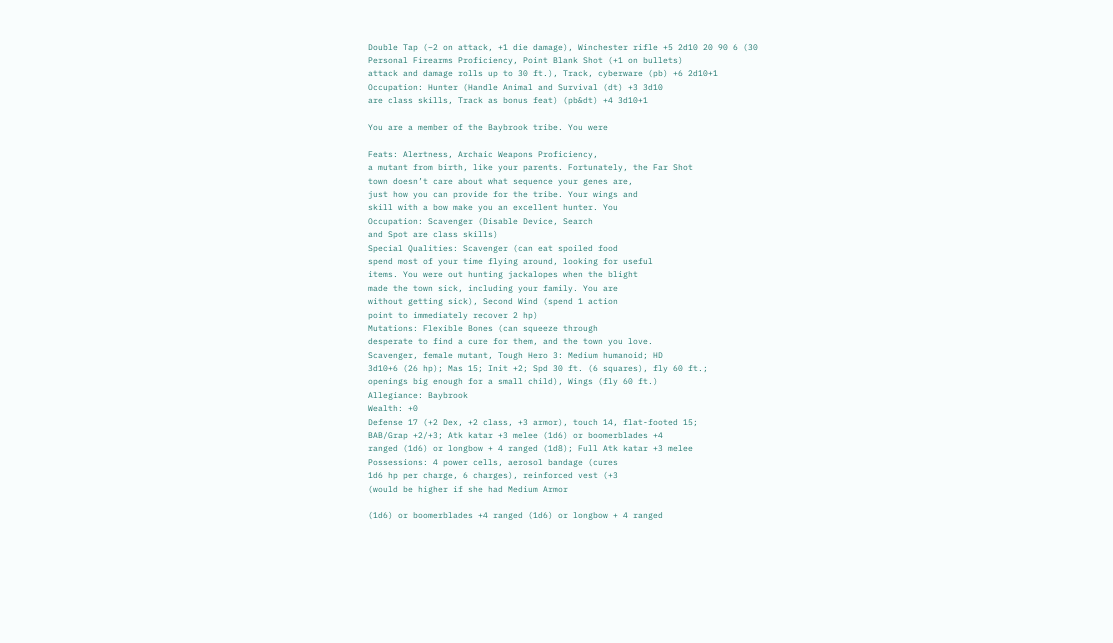Double Tap (–2 on attack, +1 die damage), Winchester rifle +5 2d10 20 90 6 (30
Personal Firearms Proficiency, Point Blank Shot (+1 on bullets)
attack and damage rolls up to 30 ft.), Track, cyberware (pb) +6 2d10+1
Occupation: Hunter (Handle Animal and Survival (dt) +3 3d10
are class skills, Track as bonus feat) (pb&dt) +4 3d10+1

You are a member of the Baybrook tribe. You were

Feats: Alertness, Archaic Weapons Proficiency,
a mutant from birth, like your parents. Fortunately, the Far Shot
town doesn’t care about what sequence your genes are,
just how you can provide for the tribe. Your wings and
skill with a bow make you an excellent hunter. You
Occupation: Scavenger (Disable Device, Search
and Spot are class skills)
Special Qualities: Scavenger (can eat spoiled food
spend most of your time flying around, looking for useful
items. You were out hunting jackalopes when the blight
made the town sick, including your family. You are
without getting sick), Second Wind (spend 1 action
point to immediately recover 2 hp)
Mutations: Flexible Bones (can squeeze through
desperate to find a cure for them, and the town you love.
Scavenger, female mutant, Tough Hero 3: Medium humanoid; HD
3d10+6 (26 hp); Mas 15; Init +2; Spd 30 ft. (6 squares), fly 60 ft.;
openings big enough for a small child), Wings (fly 60 ft.)
Allegiance: Baybrook
Wealth: +0
Defense 17 (+2 Dex, +2 class, +3 armor), touch 14, flat-footed 15;
BAB/Grap +2/+3; Atk katar +3 melee (1d6) or boomerblades +4
ranged (1d6) or longbow + 4 ranged (1d8); Full Atk katar +3 melee
Possessions: 4 power cells, aerosol bandage (cures
1d6 hp per charge, 6 charges), reinforced vest (+3
(would be higher if she had Medium Armor

(1d6) or boomerblades +4 ranged (1d6) or longbow + 4 ranged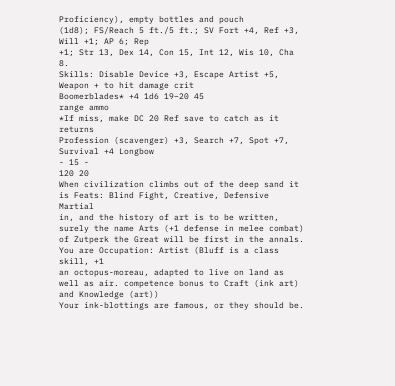Proficiency), empty bottles and pouch
(1d8); FS/Reach 5 ft./5 ft.; SV Fort +4, Ref +3, Will +1; AP 6; Rep
+1; Str 13, Dex 14, Con 15, Int 12, Wis 10, Cha 8.
Skills: Disable Device +3, Escape Artist +5,
Weapon + to hit damage crit
Boomerblades* +4 1d6 19–20 45
range ammo
*If miss, make DC 20 Ref save to catch as it returns
Profession (scavenger) +3, Search +7, Spot +7,
Survival +4 Longbow
- 15 -
120 20
When civilization climbs out of the deep sand it is Feats: Blind Fight, Creative, Defensive Martial
in, and the history of art is to be written, surely the name Arts (+1 defense in melee combat)
of Zutperk the Great will be first in the annals. You are Occupation: Artist (Bluff is a class skill, +1
an octopus-moreau, adapted to live on land as well as air. competence bonus to Craft (ink art) and Knowledge (art))
Your ink-blottings are famous, or they should be.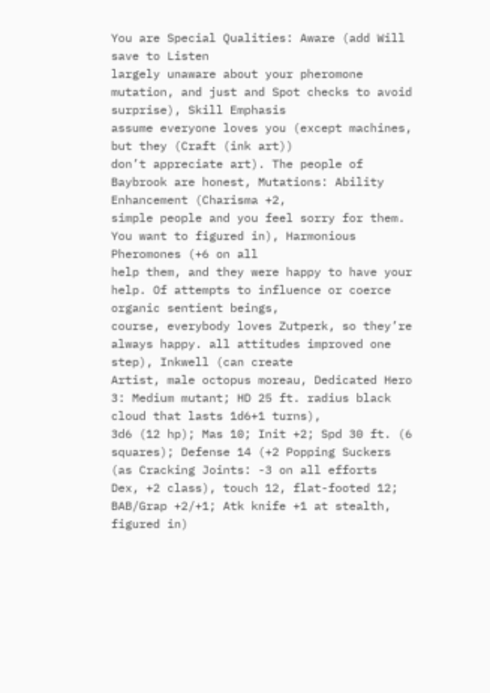You are Special Qualities: Aware (add Will save to Listen
largely unaware about your pheromone mutation, and just and Spot checks to avoid surprise), Skill Emphasis
assume everyone loves you (except machines, but they (Craft (ink art))
don’t appreciate art). The people of Baybrook are honest, Mutations: Ability Enhancement (Charisma +2,
simple people and you feel sorry for them. You want to figured in), Harmonious Pheromones (+6 on all
help them, and they were happy to have your help. Of attempts to influence or coerce organic sentient beings,
course, everybody loves Zutperk, so they’re always happy. all attitudes improved one step), Inkwell (can create
Artist, male octopus moreau, Dedicated Hero 3: Medium mutant; HD 25 ft. radius black cloud that lasts 1d6+1 turns),
3d6 (12 hp); Mas 10; Init +2; Spd 30 ft. (6 squares); Defense 14 (+2 Popping Suckers (as Cracking Joints: -3 on all efforts
Dex, +2 class), touch 12, flat-footed 12; BAB/Grap +2/+1; Atk knife +1 at stealth, figured in)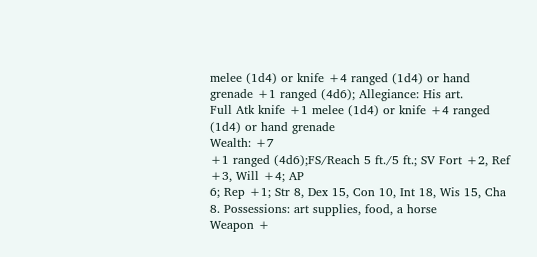melee (1d4) or knife +4 ranged (1d4) or hand grenade +1 ranged (4d6); Allegiance: His art.
Full Atk knife +1 melee (1d4) or knife +4 ranged (1d4) or hand grenade
Wealth: +7
+1 ranged (4d6);FS/Reach 5 ft./5 ft.; SV Fort +2, Ref +3, Will +4; AP
6; Rep +1; Str 8, Dex 15, Con 10, Int 18, Wis 15, Cha 8. Possessions: art supplies, food, a horse
Weapon +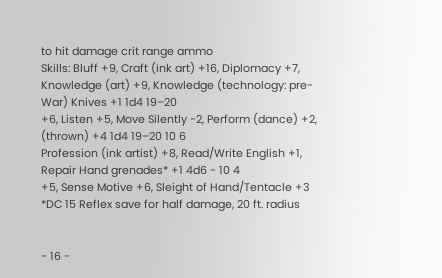to hit damage crit range ammo
Skills: Bluff +9, Craft (ink art) +16, Diplomacy +7,
Knowledge (art) +9, Knowledge (technology: pre-War) Knives +1 1d4 19–20
+6, Listen +5, Move Silently -2, Perform (dance) +2, (thrown) +4 1d4 19–20 10 6
Profession (ink artist) +8, Read/Write English +1, Repair Hand grenades* +1 4d6 - 10 4
+5, Sense Motive +6, Sleight of Hand/Tentacle +3 *DC 15 Reflex save for half damage, 20 ft. radius


- 16 -